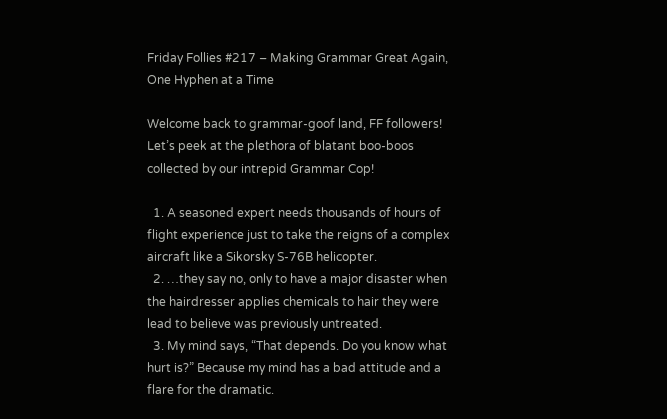Friday Follies #217 – Making Grammar Great Again, One Hyphen at a Time

Welcome back to grammar-goof land, FF followers! Let’s peek at the plethora of blatant boo-boos collected by our intrepid Grammar Cop!

  1. A seasoned expert needs thousands of hours of flight experience just to take the reigns of a complex aircraft like a Sikorsky S-76B helicopter.
  2. …they say no, only to have a major disaster when the hairdresser applies chemicals to hair they were lead to believe was previously untreated.
  3. My mind says, “That depends. Do you know what hurt is?” Because my mind has a bad attitude and a flare for the dramatic.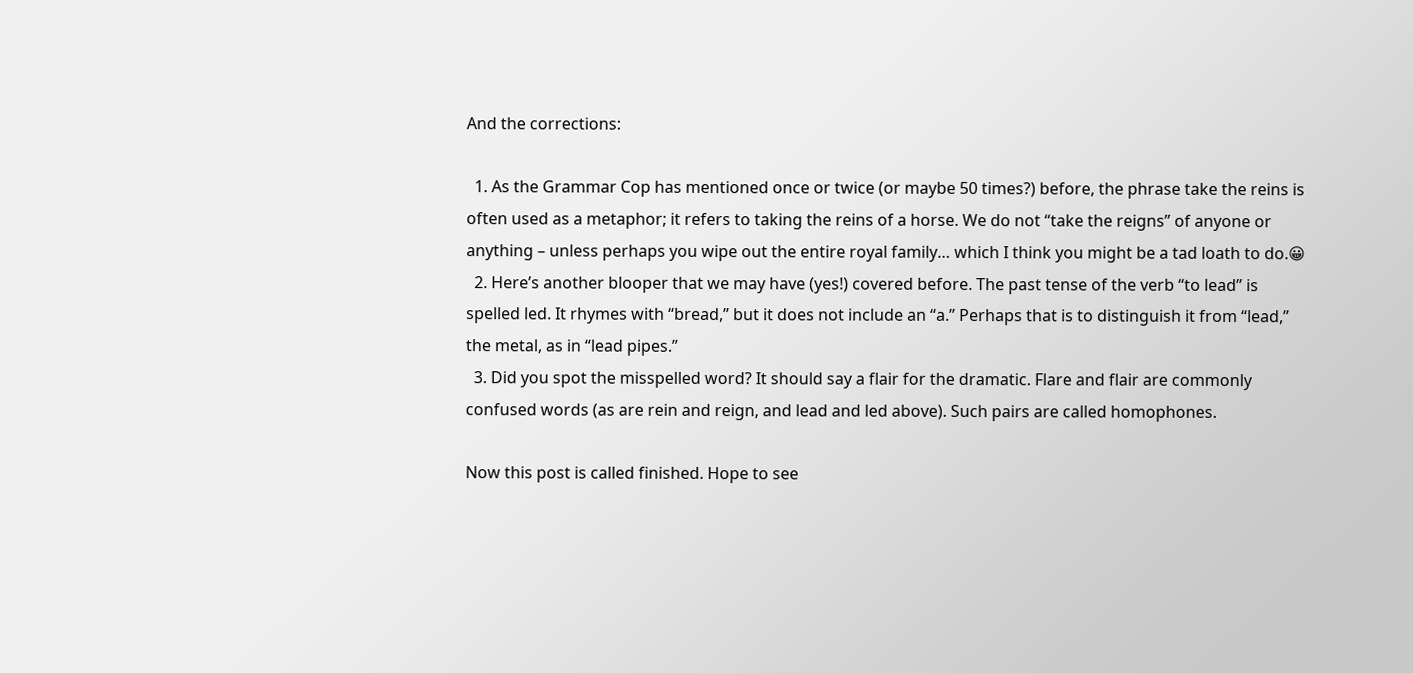And the corrections:

  1. As the Grammar Cop has mentioned once or twice (or maybe 50 times?) before, the phrase take the reins is often used as a metaphor; it refers to taking the reins of a horse. We do not “take the reigns” of anyone or anything – unless perhaps you wipe out the entire royal family… which I think you might be a tad loath to do.😀
  2. Here’s another blooper that we may have (yes!) covered before. The past tense of the verb “to lead” is spelled led. It rhymes with “bread,” but it does not include an “a.” Perhaps that is to distinguish it from “lead,” the metal, as in “lead pipes.”
  3. Did you spot the misspelled word? It should say a flair for the dramatic. Flare and flair are commonly confused words (as are rein and reign, and lead and led above). Such pairs are called homophones.

Now this post is called finished. Hope to see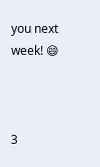you next week! 😄



3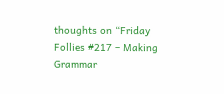thoughts on “Friday Follies #217 – Making Grammar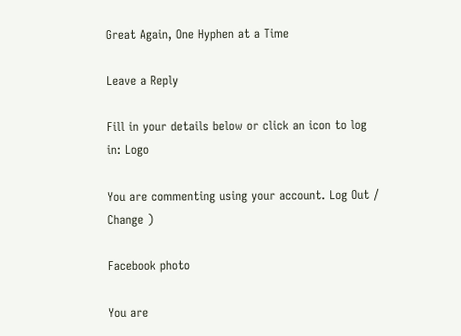Great Again, One Hyphen at a Time

Leave a Reply

Fill in your details below or click an icon to log in: Logo

You are commenting using your account. Log Out /  Change )

Facebook photo

You are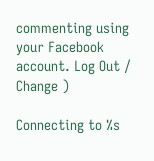commenting using your Facebook account. Log Out /  Change )

Connecting to %s